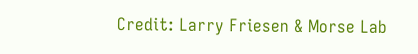Credit: Larry Friesen & Morse Lab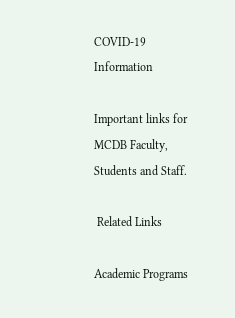COVID-19 Information

Important links for MCDB Faculty, Students and Staff.

 Related Links

Academic Programs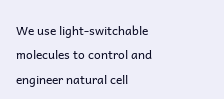We use light-switchable molecules to control and engineer natural cell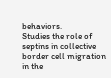behaviors.
Studies the role of septins in collective border cell migration in the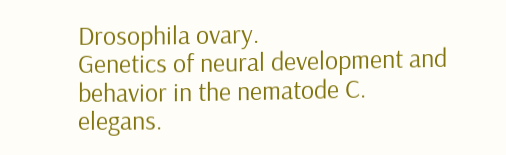Drosophila ovary.
Genetics of neural development and behavior in the nematode C. elegans.